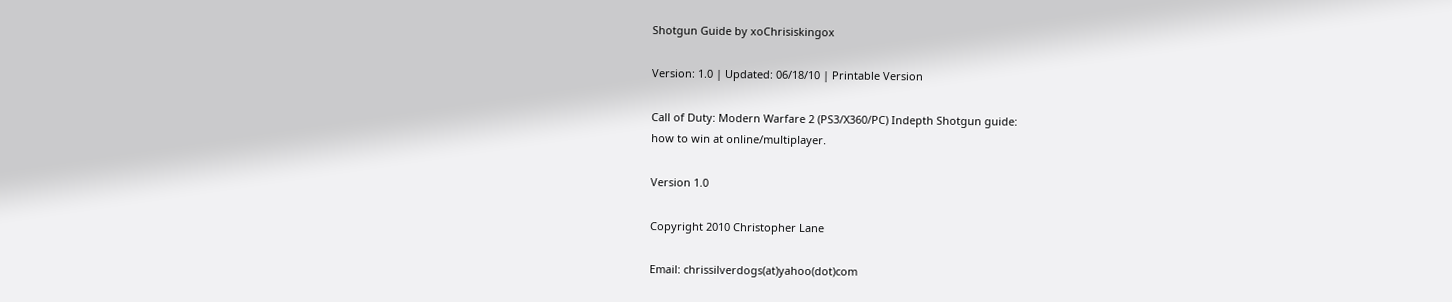Shotgun Guide by xoChrisiskingox

Version: 1.0 | Updated: 06/18/10 | Printable Version

Call of Duty: Modern Warfare 2 (PS3/X360/PC) Indepth Shotgun guide:
how to win at online/multiplayer.

Version 1.0

Copyright 2010 Christopher Lane

Email: chrissilverdogs(at)yahoo(dot)com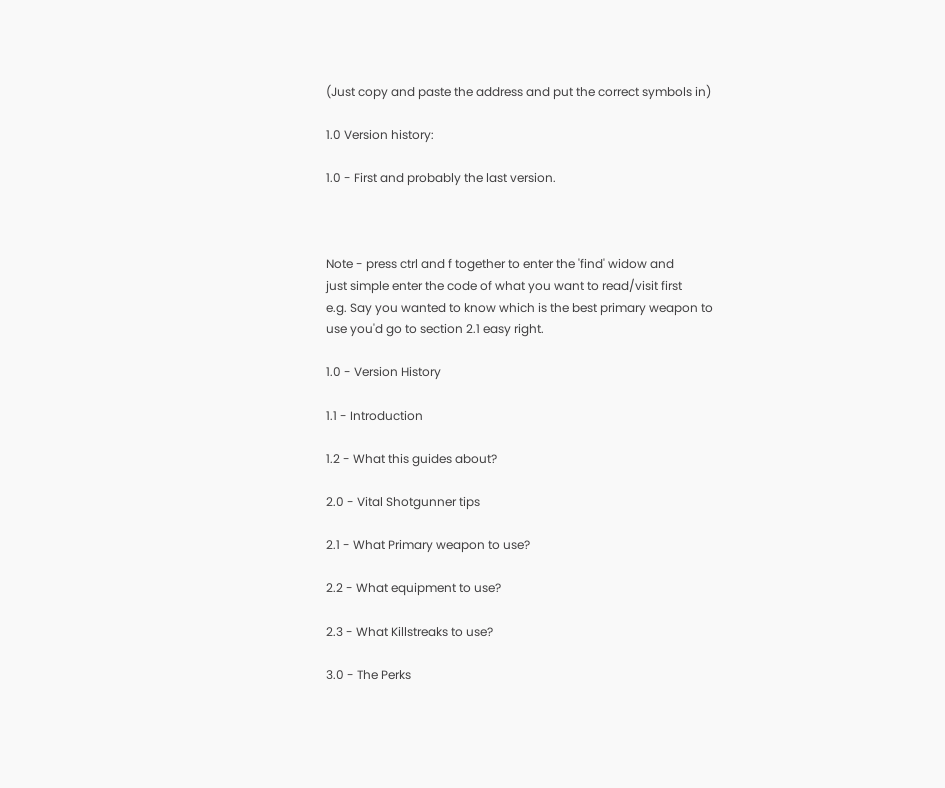(Just copy and paste the address and put the correct symbols in)

1.0 Version history:

1.0 - First and probably the last version.



Note - press ctrl and f together to enter the 'find' widow and
just simple enter the code of what you want to read/visit first
e.g. Say you wanted to know which is the best primary weapon to
use you'd go to section 2.1 easy right.

1.0 - Version History

1.1 - Introduction

1.2 - What this guides about?

2.0 - Vital Shotgunner tips

2.1 - What Primary weapon to use?

2.2 - What equipment to use?

2.3 - What Killstreaks to use?

3.0 - The Perks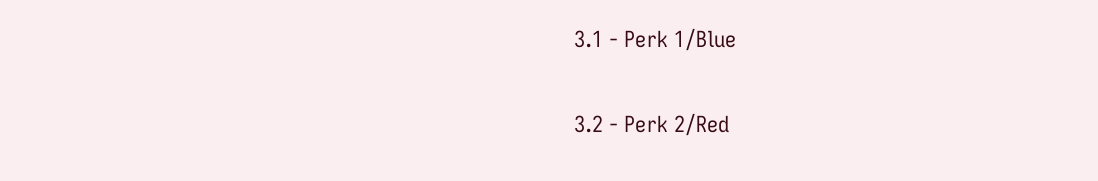3.1 - Perk 1/Blue

3.2 - Perk 2/Red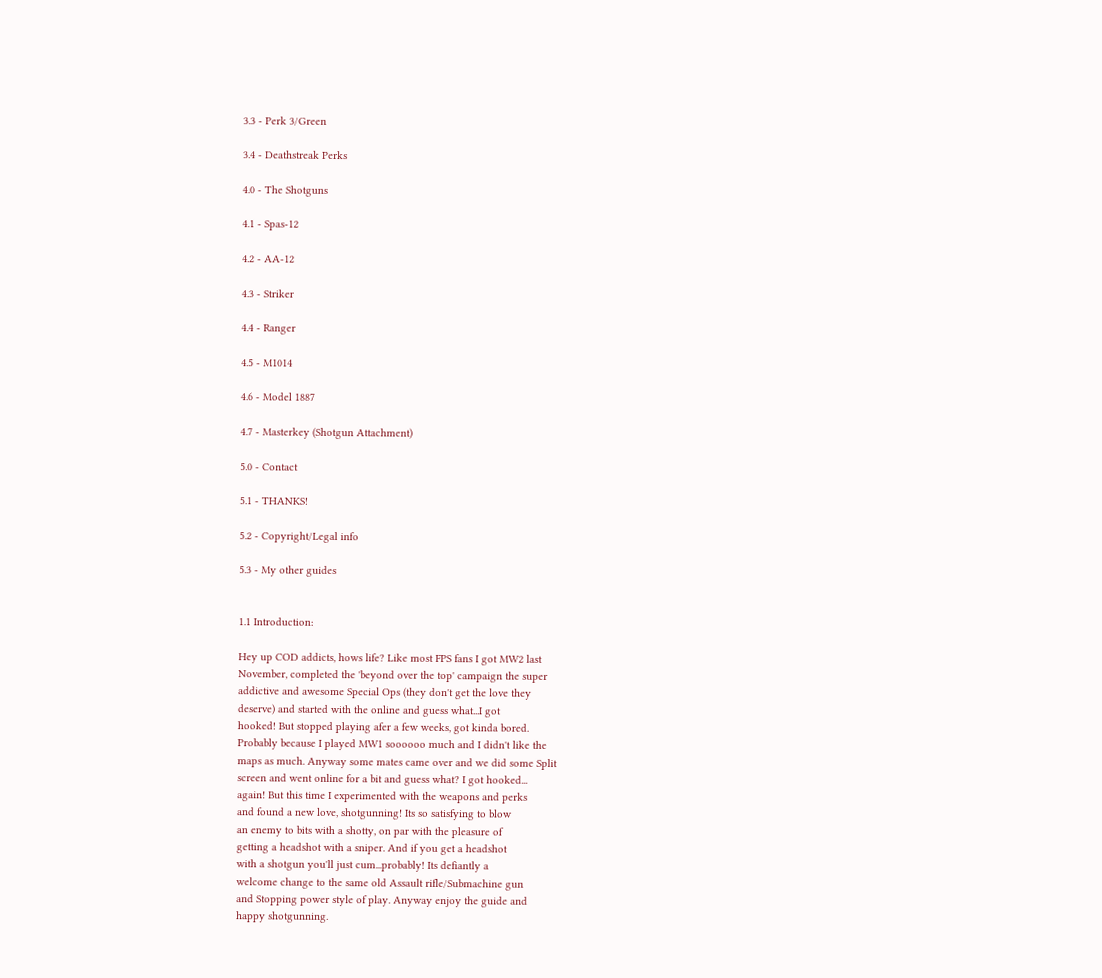3.3 - Perk 3/Green

3.4 - Deathstreak Perks

4.0 - The Shotguns

4.1 - Spas-12

4.2 - AA-12

4.3 - Striker

4.4 - Ranger

4.5 - M1014

4.6 - Model 1887

4.7 - Masterkey (Shotgun Attachment)

5.0 - Contact

5.1 - THANKS!

5.2 - Copyright/Legal info

5.3 - My other guides


1.1 Introduction:

Hey up COD addicts, hows life? Like most FPS fans I got MW2 last
November, completed the 'beyond over the top' campaign the super
addictive and awesome Special Ops (they don't get the love they
deserve) and started with the online and guess what...I got
hooked! But stopped playing afer a few weeks, got kinda bored.
Probably because I played MW1 soooooo much and I didn't like the
maps as much. Anyway some mates came over and we did some Split
screen and went online for a bit and guess what? I got hooked...
again! But this time I experimented with the weapons and perks
and found a new love, shotgunning! Its so satisfying to blow
an enemy to bits with a shotty, on par with the pleasure of
getting a headshot with a sniper. And if you get a headshot
with a shotgun you'll just cum...probably! Its defiantly a
welcome change to the same old Assault rifle/Submachine gun
and Stopping power style of play. Anyway enjoy the guide and
happy shotgunning.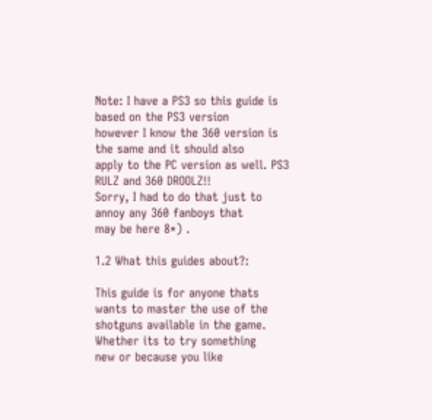Note: I have a PS3 so this guide is based on the PS3 version
however I know the 360 version is the same and it should also
apply to the PC version as well. PS3 RULZ and 360 DROOLZ!!
Sorry, I had to do that just to annoy any 360 fanboys that
may be here 8*) .

1.2 What this guides about?:

This guide is for anyone thats wants to master the use of the
shotguns available in the game. Whether its to try something
new or because you like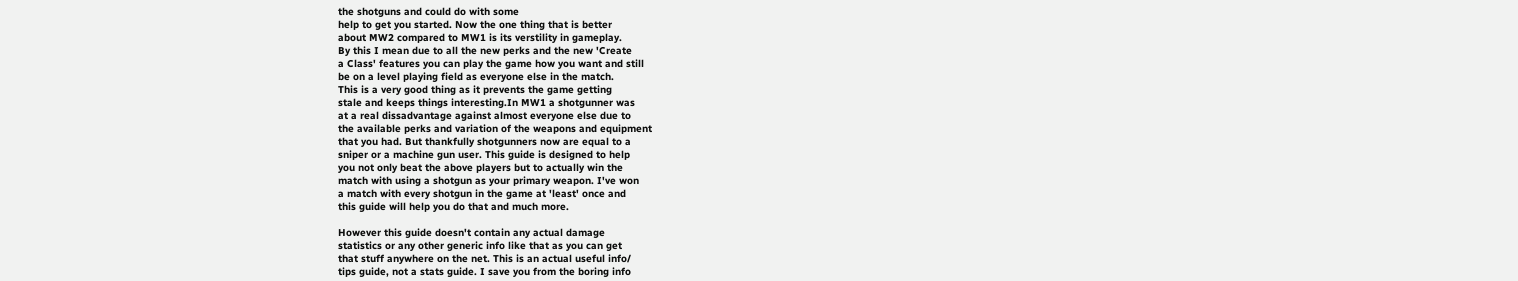the shotguns and could do with some
help to get you started. Now the one thing that is better
about MW2 compared to MW1 is its verstility in gameplay.
By this I mean due to all the new perks and the new 'Create
a Class' features you can play the game how you want and still
be on a level playing field as everyone else in the match.
This is a very good thing as it prevents the game getting
stale and keeps things interesting.In MW1 a shotgunner was
at a real dissadvantage against almost everyone else due to
the available perks and variation of the weapons and equipment
that you had. But thankfully shotgunners now are equal to a
sniper or a machine gun user. This guide is designed to help
you not only beat the above players but to actually win the
match with using a shotgun as your primary weapon. I've won
a match with every shotgun in the game at 'least' once and
this guide will help you do that and much more.

However this guide doesn't contain any actual damage
statistics or any other generic info like that as you can get
that stuff anywhere on the net. This is an actual useful info/
tips guide, not a stats guide. I save you from the boring info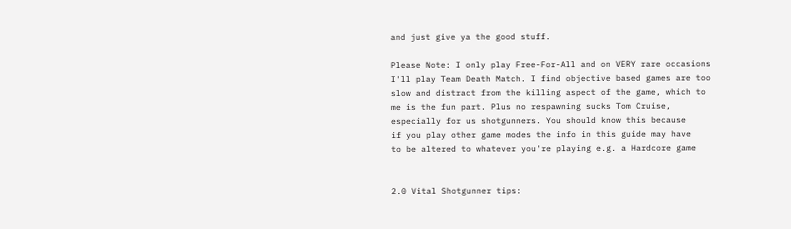and just give ya the good stuff.

Please Note: I only play Free-For-All and on VERY rare occasions
I'll play Team Death Match. I find objective based games are too
slow and distract from the killing aspect of the game, which to
me is the fun part. Plus no respawning sucks Tom Cruise,
especially for us shotgunners. You should know this because
if you play other game modes the info in this guide may have
to be altered to whatever you're playing e.g. a Hardcore game


2.0 Vital Shotgunner tips: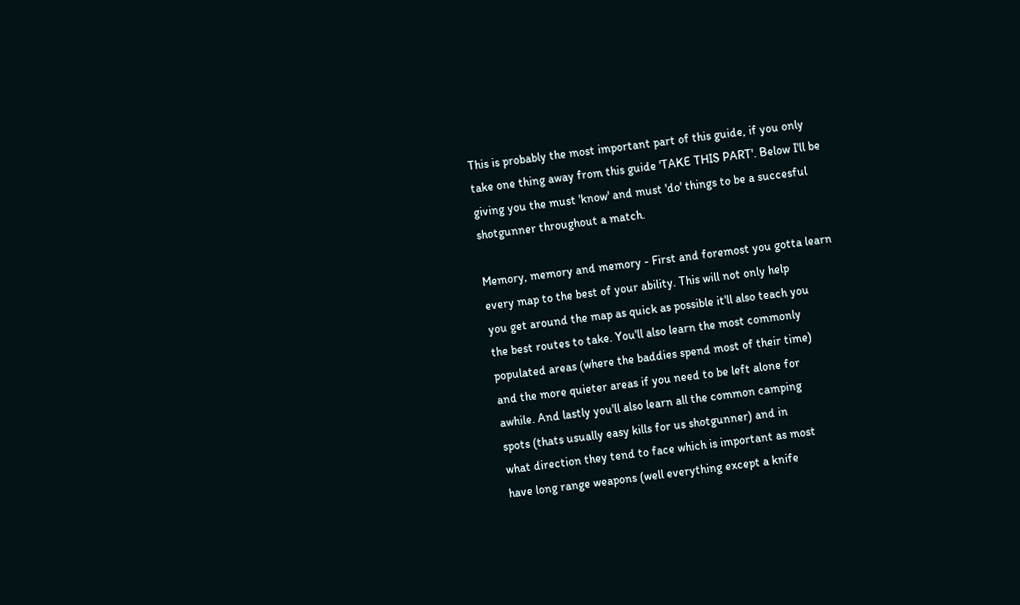This is probably the most important part of this guide, if you only
take one thing away from this guide 'TAKE THIS PART'. Below I'll be
giving you the must 'know' and must 'do' things to be a succesful
shotgunner throughout a match.

Memory, memory and memory - First and foremost you gotta learn
every map to the best of your ability. This will not only help
you get around the map as quick as possible it'll also teach you
the best routes to take. You'll also learn the most commonly
populated areas (where the baddies spend most of their time)
and the more quieter areas if you need to be left alone for
awhile. And lastly you'll also learn all the common camping
spots (thats usually easy kills for us shotgunner) and in
what direction they tend to face which is important as most
have long range weapons (well everything except a knife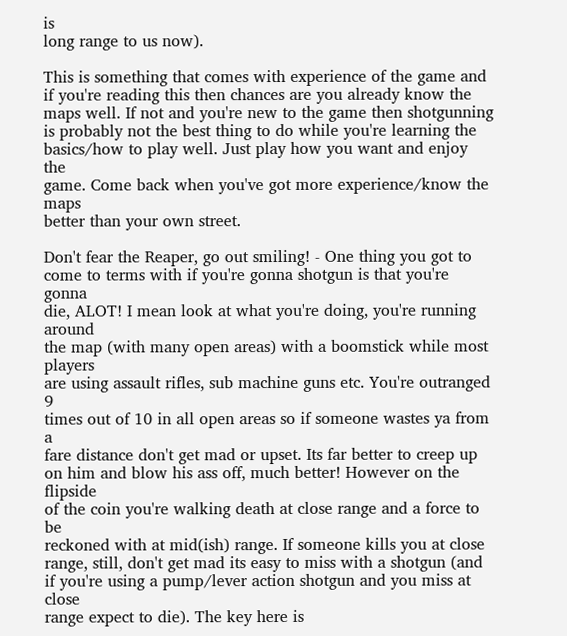is
long range to us now).

This is something that comes with experience of the game and
if you're reading this then chances are you already know the
maps well. If not and you're new to the game then shotgunning
is probably not the best thing to do while you're learning the
basics/how to play well. Just play how you want and enjoy the
game. Come back when you've got more experience/know the maps
better than your own street.

Don't fear the Reaper, go out smiling! - One thing you got to
come to terms with if you're gonna shotgun is that you're gonna
die, ALOT! I mean look at what you're doing, you're running around
the map (with many open areas) with a boomstick while most players
are using assault rifles, sub machine guns etc. You're outranged 9
times out of 10 in all open areas so if someone wastes ya from a
fare distance don't get mad or upset. Its far better to creep up
on him and blow his ass off, much better! However on the flipside
of the coin you're walking death at close range and a force to be
reckoned with at mid(ish) range. If someone kills you at close
range, still, don't get mad its easy to miss with a shotgun (and
if you're using a pump/lever action shotgun and you miss at close
range expect to die). The key here is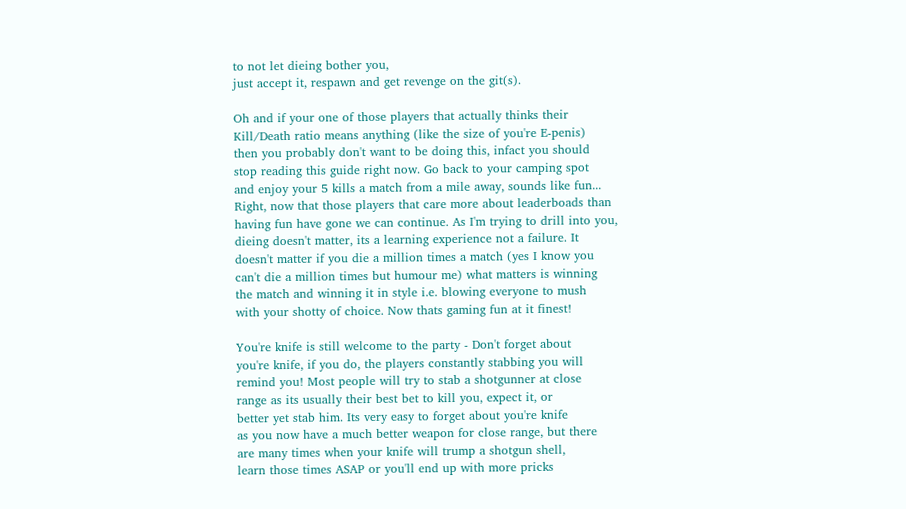to not let dieing bother you,
just accept it, respawn and get revenge on the git(s).

Oh and if your one of those players that actually thinks their
Kill/Death ratio means anything (like the size of you're E-penis)
then you probably don't want to be doing this, infact you should
stop reading this guide right now. Go back to your camping spot
and enjoy your 5 kills a match from a mile away, sounds like fun...
Right, now that those players that care more about leaderboads than
having fun have gone we can continue. As I'm trying to drill into you,
dieing doesn't matter, its a learning experience not a failure. It
doesn't matter if you die a million times a match (yes I know you
can't die a million times but humour me) what matters is winning
the match and winning it in style i.e. blowing everyone to mush
with your shotty of choice. Now thats gaming fun at it finest!

You're knife is still welcome to the party - Don't forget about
you're knife, if you do, the players constantly stabbing you will
remind you! Most people will try to stab a shotgunner at close
range as its usually their best bet to kill you, expect it, or
better yet stab him. Its very easy to forget about you're knife
as you now have a much better weapon for close range, but there
are many times when your knife will trump a shotgun shell,
learn those times ASAP or you'll end up with more pricks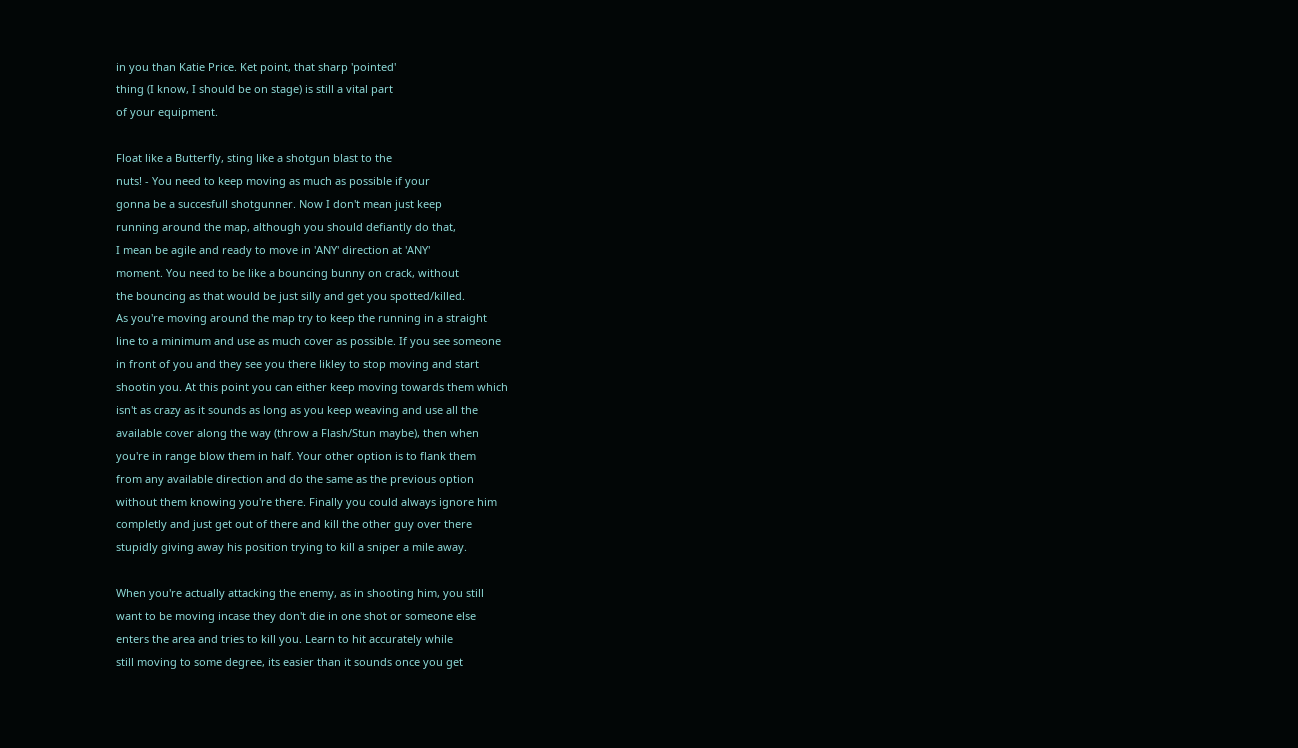in you than Katie Price. Ket point, that sharp 'pointed'
thing (I know, I should be on stage) is still a vital part
of your equipment.

Float like a Butterfly, sting like a shotgun blast to the
nuts! - You need to keep moving as much as possible if your
gonna be a succesfull shotgunner. Now I don't mean just keep
running around the map, although you should defiantly do that,
I mean be agile and ready to move in 'ANY' direction at 'ANY'
moment. You need to be like a bouncing bunny on crack, without
the bouncing as that would be just silly and get you spotted/killed.
As you're moving around the map try to keep the running in a straight
line to a minimum and use as much cover as possible. If you see someone
in front of you and they see you there likley to stop moving and start
shootin you. At this point you can either keep moving towards them which
isn't as crazy as it sounds as long as you keep weaving and use all the
available cover along the way (throw a Flash/Stun maybe), then when
you're in range blow them in half. Your other option is to flank them
from any available direction and do the same as the previous option
without them knowing you're there. Finally you could always ignore him
completly and just get out of there and kill the other guy over there
stupidly giving away his position trying to kill a sniper a mile away.

When you're actually attacking the enemy, as in shooting him, you still
want to be moving incase they don't die in one shot or someone else
enters the area and tries to kill you. Learn to hit accurately while
still moving to some degree, its easier than it sounds once you get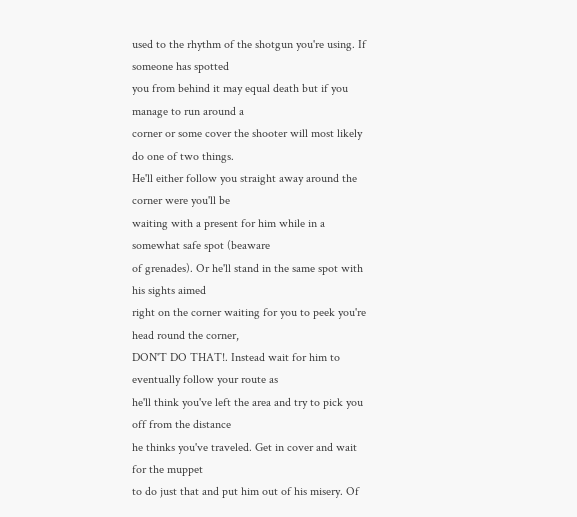used to the rhythm of the shotgun you're using. If someone has spotted
you from behind it may equal death but if you manage to run around a
corner or some cover the shooter will most likely do one of two things.
He'll either follow you straight away around the corner were you'll be
waiting with a present for him while in a somewhat safe spot (beaware
of grenades). Or he'll stand in the same spot with his sights aimed
right on the corner waiting for you to peek you're head round the corner,
DON'T DO THAT!. Instead wait for him to eventually follow your route as
he'll think you've left the area and try to pick you off from the distance
he thinks you've traveled. Get in cover and wait for the muppet
to do just that and put him out of his misery. Of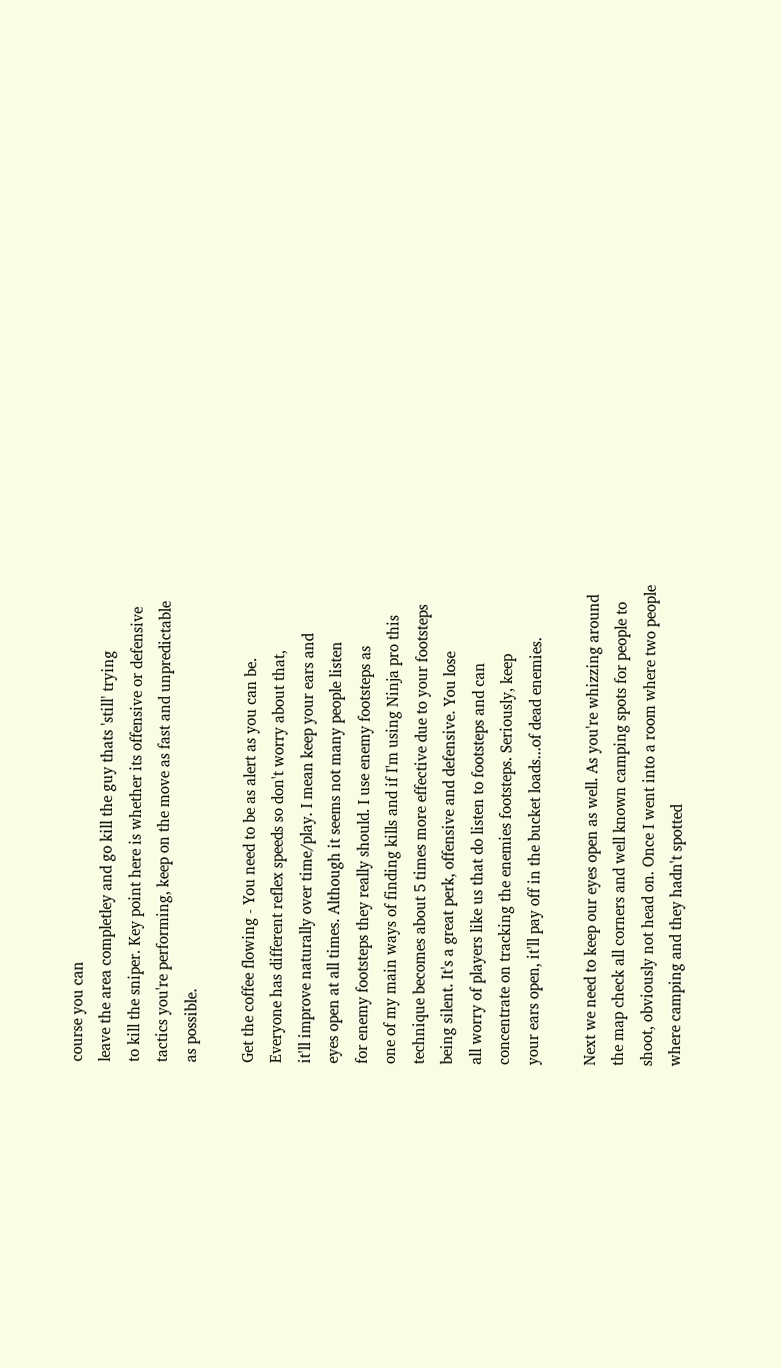course you can
leave the area completley and go kill the guy thats 'still' trying
to kill the sniper. Key point here is whether its offensive or defensive
tactics you're performing, keep on the move as fast and unpredictable
as possible.

Get the coffee flowing - You need to be as alert as you can be.
Everyone has different reflex speeds so don't worry about that,
it'll improve naturally over time/play. I mean keep your ears and
eyes open at all times. Although it seems not many people listen
for enemy footsteps they really should. I use enemy footsteps as
one of my main ways of finding kills and if I'm using Ninja pro this
technique becomes about 5 times more effective due to your footsteps
being silent. It's a great perk, offensive and defensive. You lose
all worry of players like us that do listen to footsteps and can
concentrate on tracking the enemies footsteps. Seriously, keep
your ears open, it'll pay off in the bucket loads...of dead enemies.

Next we need to keep our eyes open as well. As you're whizzing around
the map check all corners and well known camping spots for people to
shoot, obviously not head on. Once I went into a room where two people
where camping and they hadn't spotted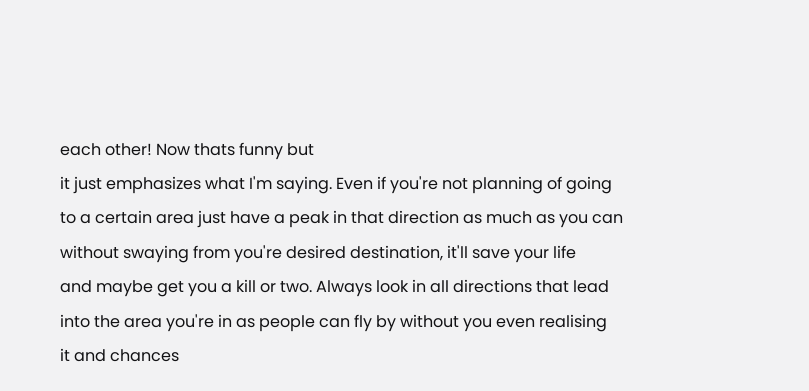each other! Now thats funny but
it just emphasizes what I'm saying. Even if you're not planning of going
to a certain area just have a peak in that direction as much as you can
without swaying from you're desired destination, it'll save your life
and maybe get you a kill or two. Always look in all directions that lead
into the area you're in as people can fly by without you even realising
it and chances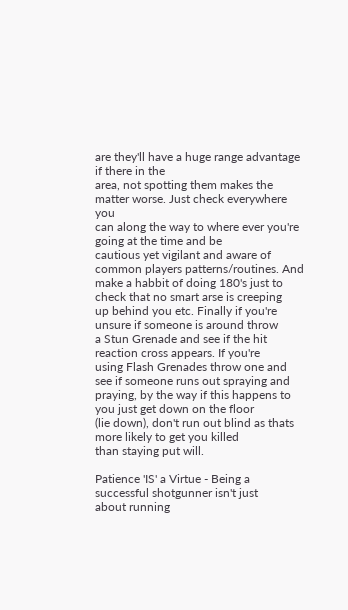are they'll have a huge range advantage if there in the
area, not spotting them makes the matter worse. Just check everywhere you
can along the way to where ever you're going at the time and be
cautious yet vigilant and aware of common players patterns/routines. And
make a habbit of doing 180's just to check that no smart arse is creeping
up behind you etc. Finally if you're unsure if someone is around throw
a Stun Grenade and see if the hit reaction cross appears. If you're
using Flash Grenades throw one and see if someone runs out spraying and
praying, by the way if this happens to you just get down on the floor
(lie down), don't run out blind as thats more likely to get you killed
than staying put will.

Patience 'IS' a Virtue - Being a successful shotgunner isn't just
about running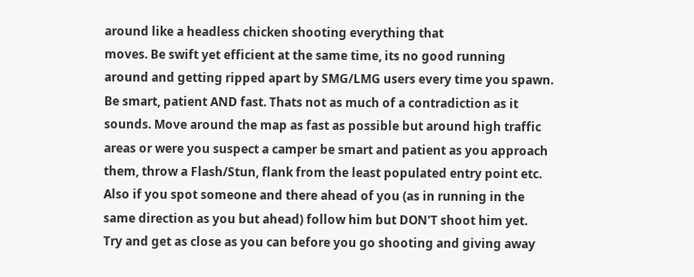around like a headless chicken shooting everything that
moves. Be swift yet efficient at the same time, its no good running
around and getting ripped apart by SMG/LMG users every time you spawn.
Be smart, patient AND fast. Thats not as much of a contradiction as it
sounds. Move around the map as fast as possible but around high traffic
areas or were you suspect a camper be smart and patient as you approach
them, throw a Flash/Stun, flank from the least populated entry point etc.
Also if you spot someone and there ahead of you (as in running in the
same direction as you but ahead) follow him but DON'T shoot him yet.
Try and get as close as you can before you go shooting and giving away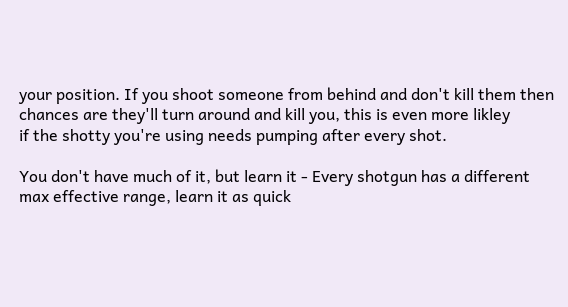your position. If you shoot someone from behind and don't kill them then
chances are they'll turn around and kill you, this is even more likley
if the shotty you're using needs pumping after every shot.

You don't have much of it, but learn it - Every shotgun has a different
max effective range, learn it as quick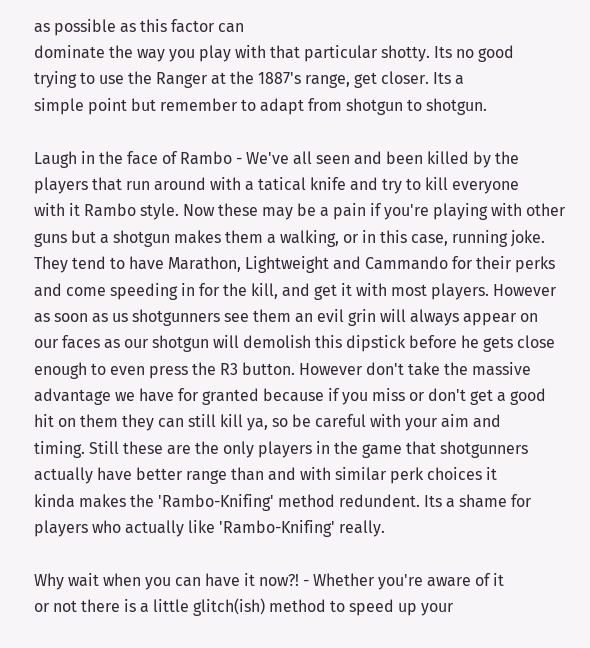as possible as this factor can
dominate the way you play with that particular shotty. Its no good
trying to use the Ranger at the 1887's range, get closer. Its a
simple point but remember to adapt from shotgun to shotgun.

Laugh in the face of Rambo - We've all seen and been killed by the
players that run around with a tatical knife and try to kill everyone
with it Rambo style. Now these may be a pain if you're playing with other
guns but a shotgun makes them a walking, or in this case, running joke.
They tend to have Marathon, Lightweight and Cammando for their perks
and come speeding in for the kill, and get it with most players. However
as soon as us shotgunners see them an evil grin will always appear on
our faces as our shotgun will demolish this dipstick before he gets close
enough to even press the R3 button. However don't take the massive
advantage we have for granted because if you miss or don't get a good
hit on them they can still kill ya, so be careful with your aim and
timing. Still these are the only players in the game that shotgunners
actually have better range than and with similar perk choices it
kinda makes the 'Rambo-Knifing' method redundent. Its a shame for
players who actually like 'Rambo-Knifing' really.

Why wait when you can have it now?! - Whether you're aware of it
or not there is a little glitch(ish) method to speed up your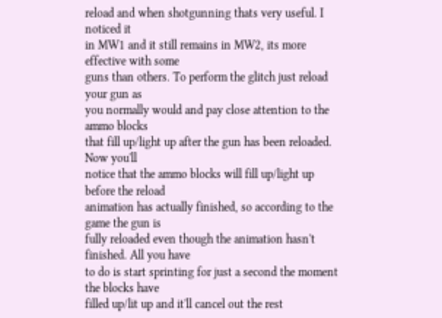reload and when shotgunning thats very useful. I noticed it
in MW1 and it still remains in MW2, its more effective with some
guns than others. To perform the glitch just reload your gun as
you normally would and pay close attention to the ammo blocks
that fill up/light up after the gun has been reloaded. Now you'll
notice that the ammo blocks will fill up/light up before the reload
animation has actually finished, so according to the game the gun is
fully reloaded even though the animation hasn't finished. All you have
to do is start sprinting for just a second the moment the blocks have
filled up/lit up and it'll cancel out the rest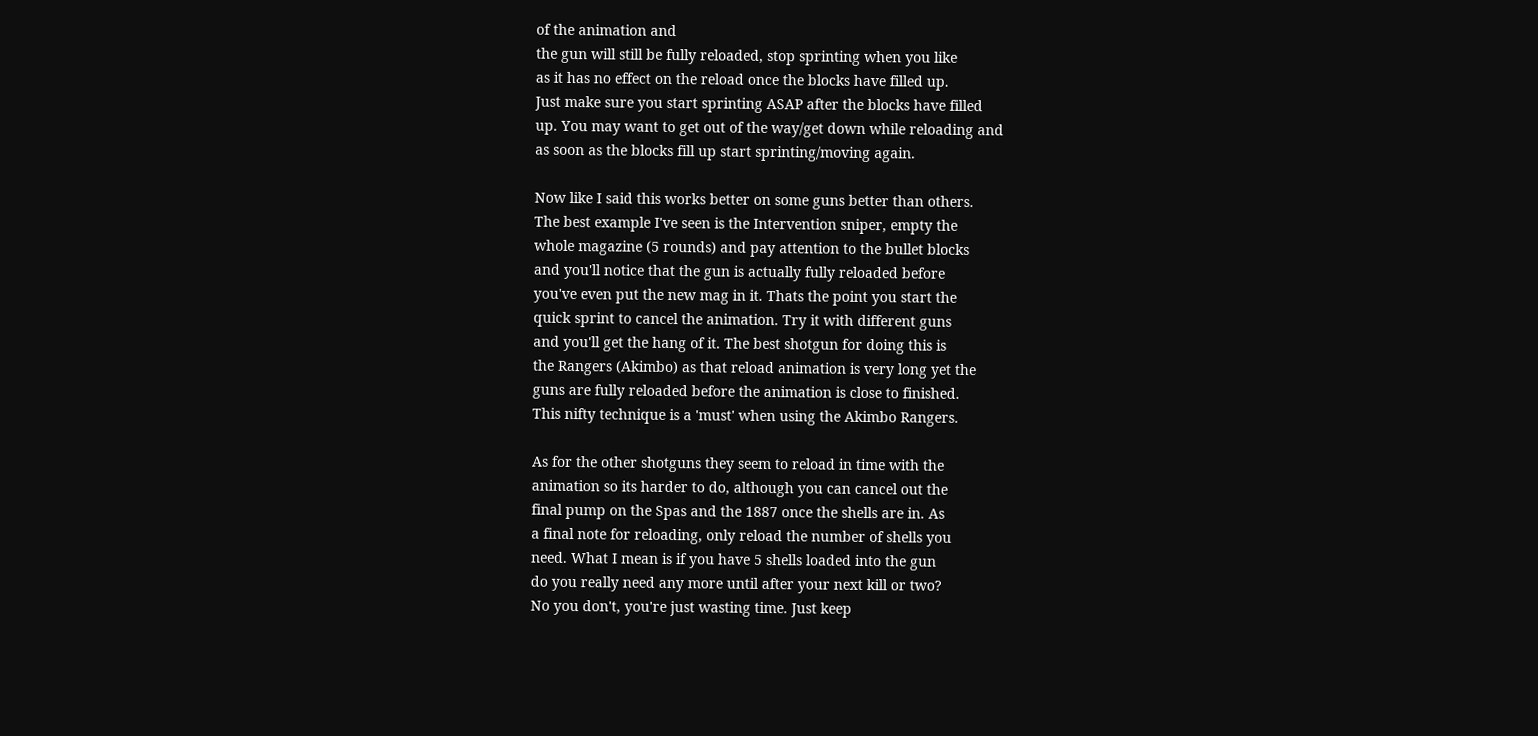of the animation and
the gun will still be fully reloaded, stop sprinting when you like
as it has no effect on the reload once the blocks have filled up.
Just make sure you start sprinting ASAP after the blocks have filled
up. You may want to get out of the way/get down while reloading and
as soon as the blocks fill up start sprinting/moving again.

Now like I said this works better on some guns better than others.
The best example I've seen is the Intervention sniper, empty the
whole magazine (5 rounds) and pay attention to the bullet blocks
and you'll notice that the gun is actually fully reloaded before
you've even put the new mag in it. Thats the point you start the
quick sprint to cancel the animation. Try it with different guns
and you'll get the hang of it. The best shotgun for doing this is
the Rangers (Akimbo) as that reload animation is very long yet the
guns are fully reloaded before the animation is close to finished.
This nifty technique is a 'must' when using the Akimbo Rangers.

As for the other shotguns they seem to reload in time with the
animation so its harder to do, although you can cancel out the
final pump on the Spas and the 1887 once the shells are in. As
a final note for reloading, only reload the number of shells you
need. What I mean is if you have 5 shells loaded into the gun
do you really need any more until after your next kill or two?
No you don't, you're just wasting time. Just keep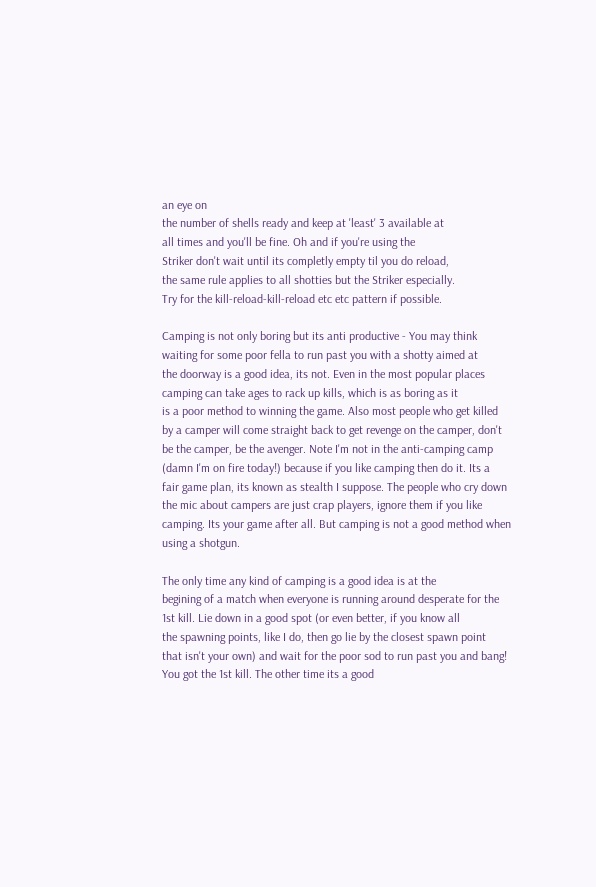an eye on
the number of shells ready and keep at 'least' 3 available at
all times and you'll be fine. Oh and if you're using the
Striker don't wait until its completly empty til you do reload,
the same rule applies to all shotties but the Striker especially.
Try for the kill-reload-kill-reload etc etc pattern if possible.

Camping is not only boring but its anti productive - You may think
waiting for some poor fella to run past you with a shotty aimed at
the doorway is a good idea, its not. Even in the most popular places
camping can take ages to rack up kills, which is as boring as it
is a poor method to winning the game. Also most people who get killed
by a camper will come straight back to get revenge on the camper, don't
be the camper, be the avenger. Note I'm not in the anti-camping camp
(damn I'm on fire today!) because if you like camping then do it. Its a
fair game plan, its known as stealth I suppose. The people who cry down
the mic about campers are just crap players, ignore them if you like
camping. Its your game after all. But camping is not a good method when
using a shotgun.

The only time any kind of camping is a good idea is at the
begining of a match when everyone is running around desperate for the
1st kill. Lie down in a good spot (or even better, if you know all
the spawning points, like I do, then go lie by the closest spawn point
that isn't your own) and wait for the poor sod to run past you and bang!
You got the 1st kill. The other time its a good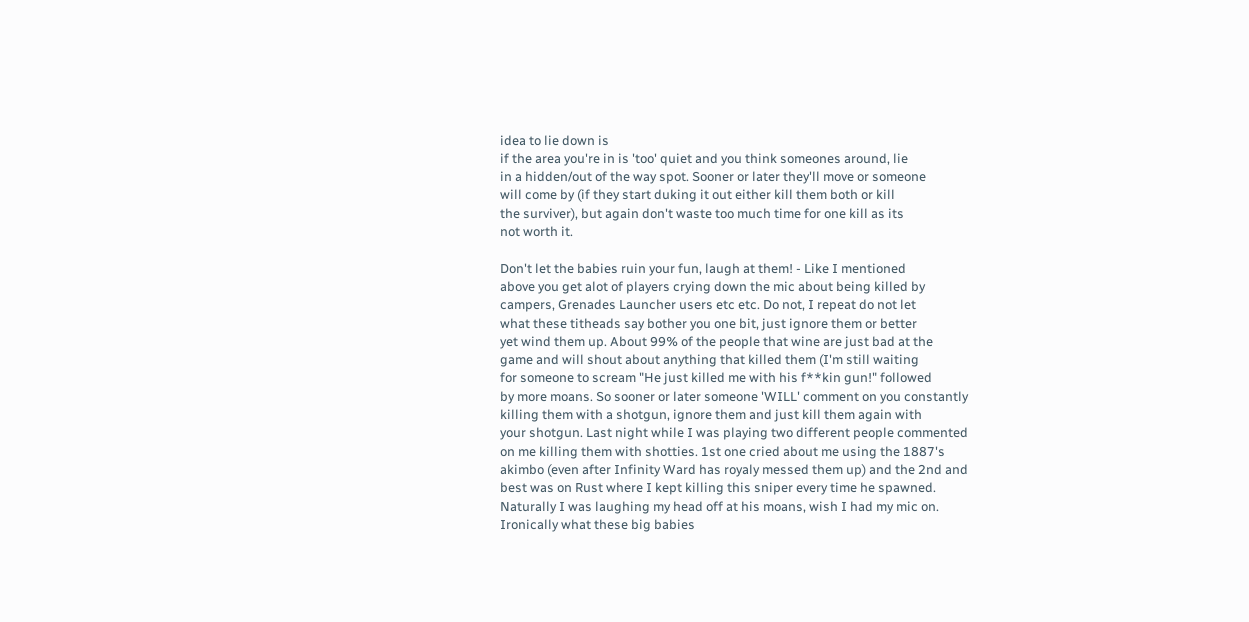idea to lie down is
if the area you're in is 'too' quiet and you think someones around, lie
in a hidden/out of the way spot. Sooner or later they'll move or someone
will come by (if they start duking it out either kill them both or kill
the surviver), but again don't waste too much time for one kill as its
not worth it.

Don't let the babies ruin your fun, laugh at them! - Like I mentioned
above you get alot of players crying down the mic about being killed by
campers, Grenades Launcher users etc etc. Do not, I repeat do not let
what these titheads say bother you one bit, just ignore them or better
yet wind them up. About 99% of the people that wine are just bad at the
game and will shout about anything that killed them (I'm still waiting
for someone to scream "He just killed me with his f**kin gun!" followed
by more moans. So sooner or later someone 'WILL' comment on you constantly
killing them with a shotgun, ignore them and just kill them again with
your shotgun. Last night while I was playing two different people commented
on me killing them with shotties. 1st one cried about me using the 1887's
akimbo (even after Infinity Ward has royaly messed them up) and the 2nd and
best was on Rust where I kept killing this sniper every time he spawned.
Naturally I was laughing my head off at his moans, wish I had my mic on.
Ironically what these big babies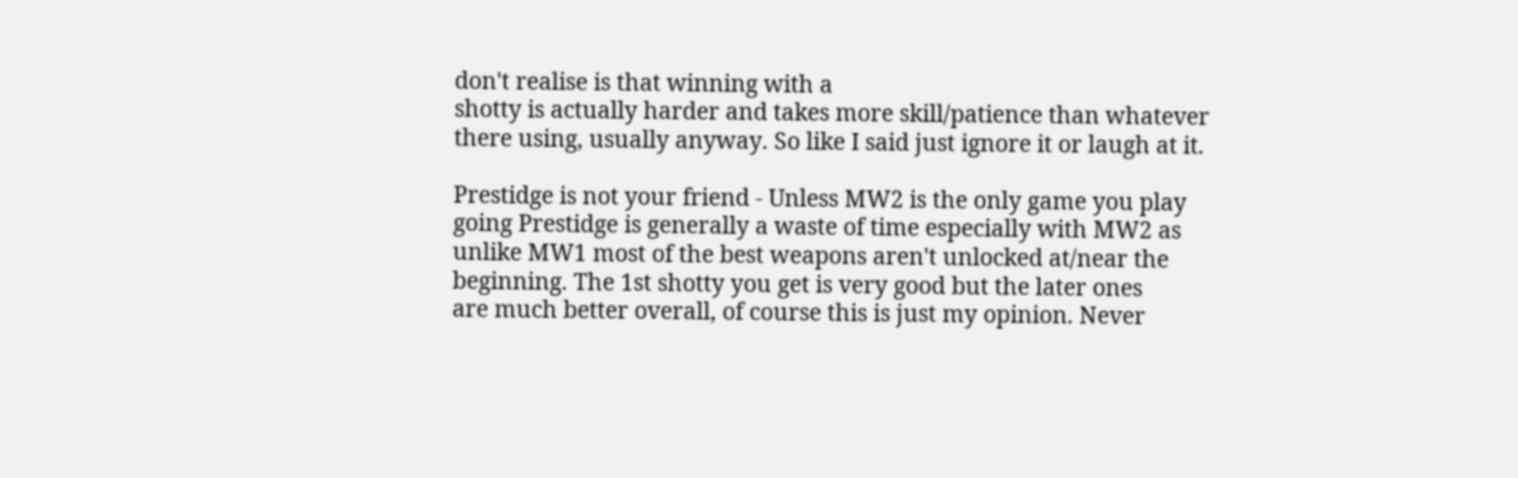don't realise is that winning with a
shotty is actually harder and takes more skill/patience than whatever
there using, usually anyway. So like I said just ignore it or laugh at it.

Prestidge is not your friend - Unless MW2 is the only game you play
going Prestidge is generally a waste of time especially with MW2 as
unlike MW1 most of the best weapons aren't unlocked at/near the
beginning. The 1st shotty you get is very good but the later ones
are much better overall, of course this is just my opinion. Never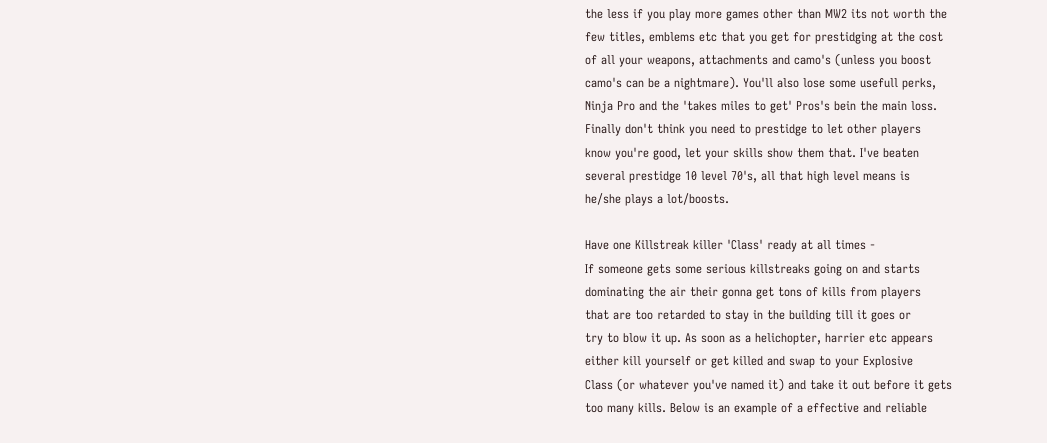the less if you play more games other than MW2 its not worth the
few titles, emblems etc that you get for prestidging at the cost
of all your weapons, attachments and camo's (unless you boost
camo's can be a nightmare). You'll also lose some usefull perks,
Ninja Pro and the 'takes miles to get' Pros's bein the main loss.
Finally don't think you need to prestidge to let other players
know you're good, let your skills show them that. I've beaten
several prestidge 10 level 70's, all that high level means is
he/she plays a lot/boosts.

Have one Killstreak killer 'Class' ready at all times -
If someone gets some serious killstreaks going on and starts
dominating the air their gonna get tons of kills from players
that are too retarded to stay in the building till it goes or
try to blow it up. As soon as a helichopter, harrier etc appears
either kill yourself or get killed and swap to your Explosive
Class (or whatever you've named it) and take it out before it gets
too many kills. Below is an example of a effective and reliable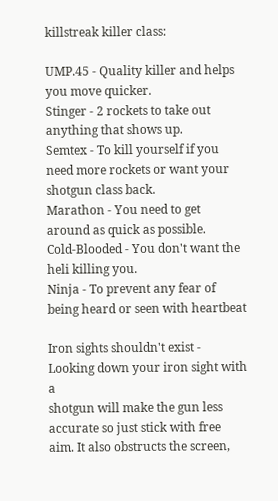killstreak killer class:

UMP.45 - Quality killer and helps you move quicker.
Stinger - 2 rockets to take out anything that shows up.
Semtex - To kill yourself if you need more rockets or want your
shotgun class back.
Marathon - You need to get around as quick as possible.
Cold-Blooded - You don't want the heli killing you.
Ninja - To prevent any fear of being heard or seen with heartbeat

Iron sights shouldn't exist - Looking down your iron sight with a
shotgun will make the gun less accurate so just stick with free
aim. It also obstructs the screen,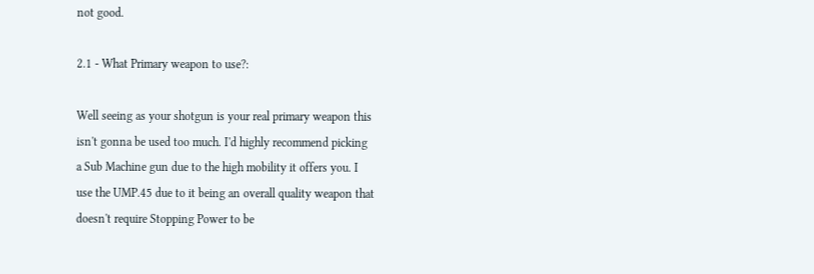not good.

2.1 - What Primary weapon to use?:

Well seeing as your shotgun is your real primary weapon this
isn't gonna be used too much. I'd highly recommend picking
a Sub Machine gun due to the high mobility it offers you. I
use the UMP.45 due to it being an overall quality weapon that
doesn't require Stopping Power to be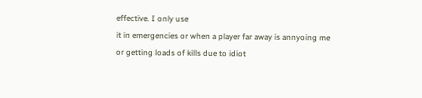effective. I only use
it in emergencies or when a player far away is annyoing me
or getting loads of kills due to idiot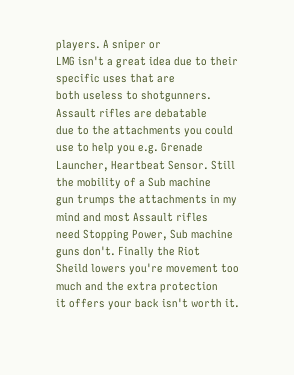players. A sniper or
LMG isn't a great idea due to their specific uses that are
both useless to shotgunners. Assault rifles are debatable
due to the attachments you could use to help you e.g. Grenade
Launcher, Heartbeat Sensor. Still the mobility of a Sub machine
gun trumps the attachments in my mind and most Assault rifles
need Stopping Power, Sub machine guns don't. Finally the Riot
Sheild lowers you're movement too much and the extra protection
it offers your back isn't worth it.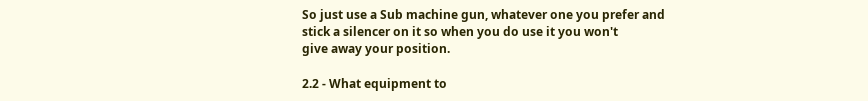So just use a Sub machine gun, whatever one you prefer and
stick a silencer on it so when you do use it you won't
give away your position.

2.2 - What equipment to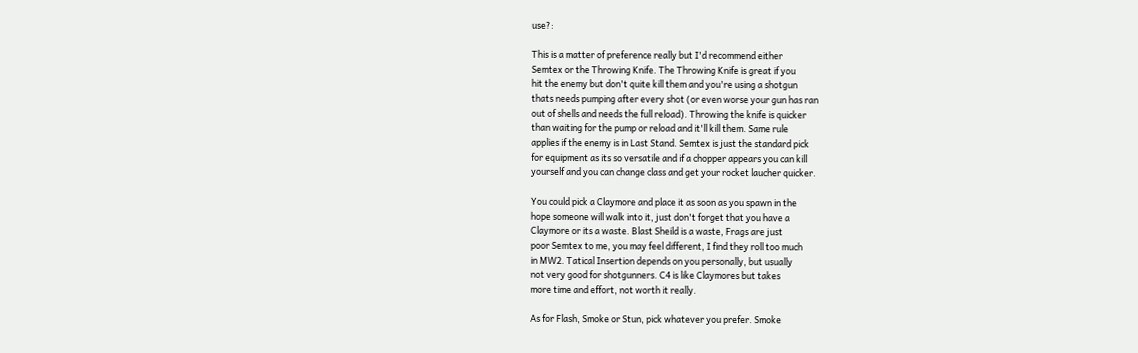use?:

This is a matter of preference really but I'd recommend either
Semtex or the Throwing Knife. The Throwing Knife is great if you
hit the enemy but don't quite kill them and you're using a shotgun
thats needs pumping after every shot (or even worse your gun has ran
out of shells and needs the full reload). Throwing the knife is quicker
than waiting for the pump or reload and it'll kill them. Same rule
applies if the enemy is in Last Stand. Semtex is just the standard pick
for equipment as its so versatile and if a chopper appears you can kill
yourself and you can change class and get your rocket laucher quicker.

You could pick a Claymore and place it as soon as you spawn in the
hope someone will walk into it, just don't forget that you have a
Claymore or its a waste. Blast Sheild is a waste, Frags are just
poor Semtex to me, you may feel different, I find they roll too much
in MW2. Tatical Insertion depends on you personally, but usually
not very good for shotgunners. C4 is like Claymores but takes
more time and effort, not worth it really.

As for Flash, Smoke or Stun, pick whatever you prefer. Smoke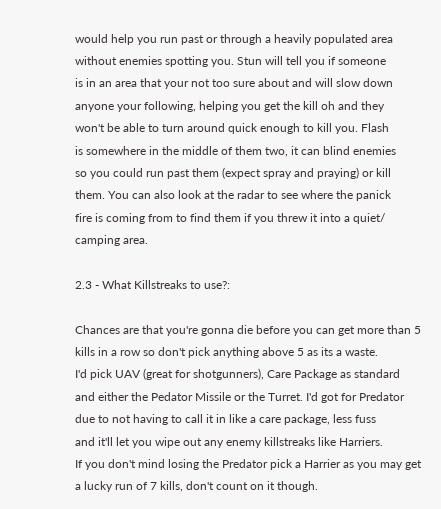would help you run past or through a heavily populated area
without enemies spotting you. Stun will tell you if someone
is in an area that your not too sure about and will slow down
anyone your following, helping you get the kill oh and they
won't be able to turn around quick enough to kill you. Flash
is somewhere in the middle of them two, it can blind enemies
so you could run past them (expect spray and praying) or kill
them. You can also look at the radar to see where the panick
fire is coming from to find them if you threw it into a quiet/
camping area.

2.3 - What Killstreaks to use?:

Chances are that you're gonna die before you can get more than 5
kills in a row so don't pick anything above 5 as its a waste.
I'd pick UAV (great for shotgunners), Care Package as standard
and either the Pedator Missile or the Turret. I'd got for Predator
due to not having to call it in like a care package, less fuss
and it'll let you wipe out any enemy killstreaks like Harriers.
If you don't mind losing the Predator pick a Harrier as you may get
a lucky run of 7 kills, don't count on it though.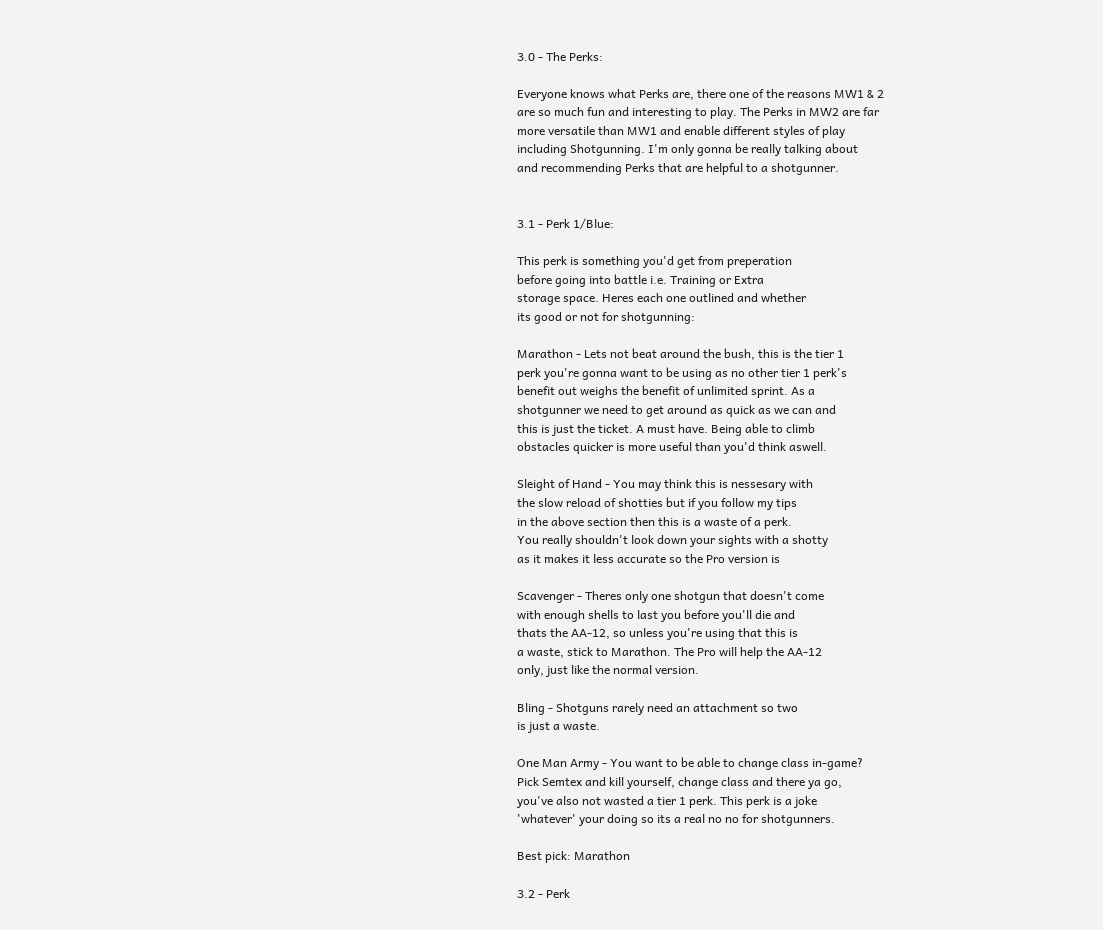3.0 - The Perks:

Everyone knows what Perks are, there one of the reasons MW1 & 2
are so much fun and interesting to play. The Perks in MW2 are far
more versatile than MW1 and enable different styles of play
including Shotgunning. I'm only gonna be really talking about
and recommending Perks that are helpful to a shotgunner.


3.1 - Perk 1/Blue:

This perk is something you'd get from preperation
before going into battle i.e. Training or Extra
storage space. Heres each one outlined and whether
its good or not for shotgunning:

Marathon - Lets not beat around the bush, this is the tier 1
perk you're gonna want to be using as no other tier 1 perk's
benefit out weighs the benefit of unlimited sprint. As a
shotgunner we need to get around as quick as we can and
this is just the ticket. A must have. Being able to climb
obstacles quicker is more useful than you'd think aswell.

Sleight of Hand - You may think this is nessesary with
the slow reload of shotties but if you follow my tips
in the above section then this is a waste of a perk.
You really shouldn't look down your sights with a shotty
as it makes it less accurate so the Pro version is

Scavenger - Theres only one shotgun that doesn't come
with enough shells to last you before you'll die and
thats the AA-12, so unless you're using that this is
a waste, stick to Marathon. The Pro will help the AA-12
only, just like the normal version.

Bling - Shotguns rarely need an attachment so two
is just a waste.

One Man Army - You want to be able to change class in-game?
Pick Semtex and kill yourself, change class and there ya go,
you've also not wasted a tier 1 perk. This perk is a joke
'whatever' your doing so its a real no no for shotgunners.

Best pick: Marathon

3.2 - Perk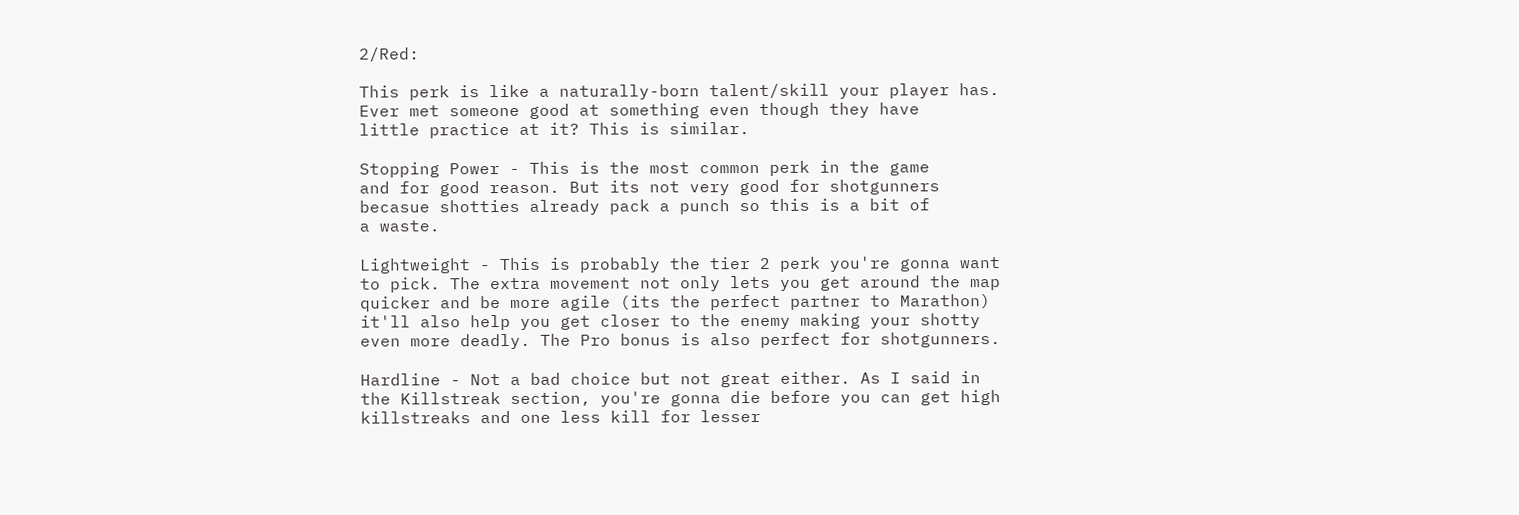2/Red:

This perk is like a naturally-born talent/skill your player has.
Ever met someone good at something even though they have
little practice at it? This is similar.

Stopping Power - This is the most common perk in the game
and for good reason. But its not very good for shotgunners
becasue shotties already pack a punch so this is a bit of
a waste.

Lightweight - This is probably the tier 2 perk you're gonna want
to pick. The extra movement not only lets you get around the map
quicker and be more agile (its the perfect partner to Marathon)
it'll also help you get closer to the enemy making your shotty
even more deadly. The Pro bonus is also perfect for shotgunners.

Hardline - Not a bad choice but not great either. As I said in
the Killstreak section, you're gonna die before you can get high
killstreaks and one less kill for lesser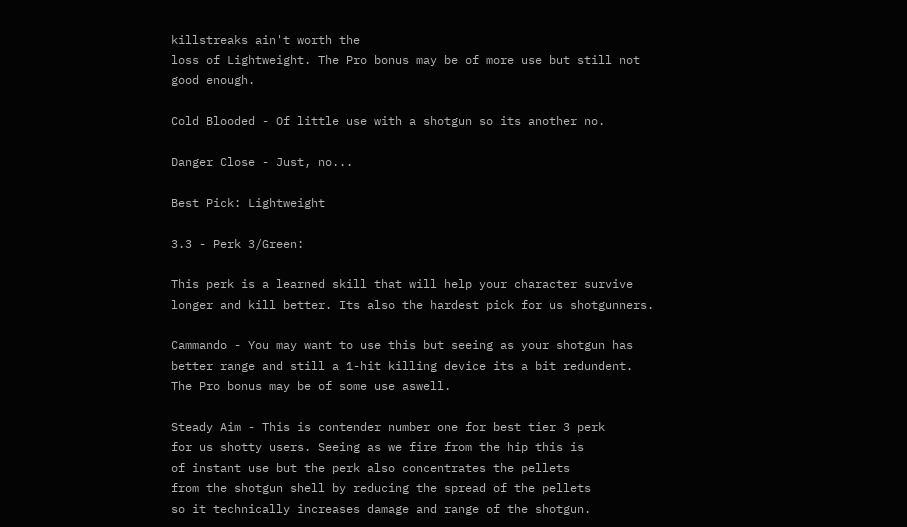killstreaks ain't worth the
loss of Lightweight. The Pro bonus may be of more use but still not
good enough.

Cold Blooded - Of little use with a shotgun so its another no.

Danger Close - Just, no...

Best Pick: Lightweight

3.3 - Perk 3/Green:

This perk is a learned skill that will help your character survive
longer and kill better. Its also the hardest pick for us shotgunners.

Cammando - You may want to use this but seeing as your shotgun has
better range and still a 1-hit killing device its a bit redundent.
The Pro bonus may be of some use aswell.

Steady Aim - This is contender number one for best tier 3 perk
for us shotty users. Seeing as we fire from the hip this is
of instant use but the perk also concentrates the pellets
from the shotgun shell by reducing the spread of the pellets
so it technically increases damage and range of the shotgun.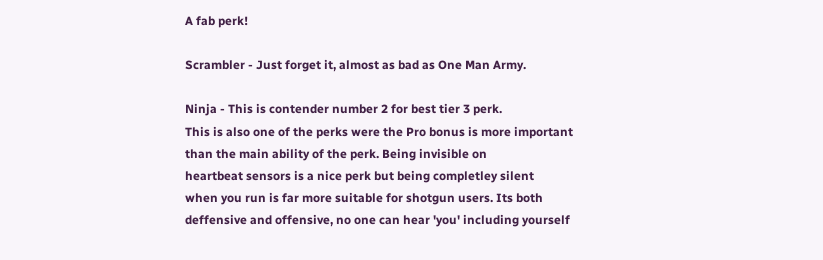A fab perk!

Scrambler - Just forget it, almost as bad as One Man Army.

Ninja - This is contender number 2 for best tier 3 perk.
This is also one of the perks were the Pro bonus is more important
than the main ability of the perk. Being invisible on
heartbeat sensors is a nice perk but being completley silent
when you run is far more suitable for shotgun users. Its both
deffensive and offensive, no one can hear 'you' including yourself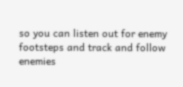so you can listen out for enemy footsteps and track and follow
enemies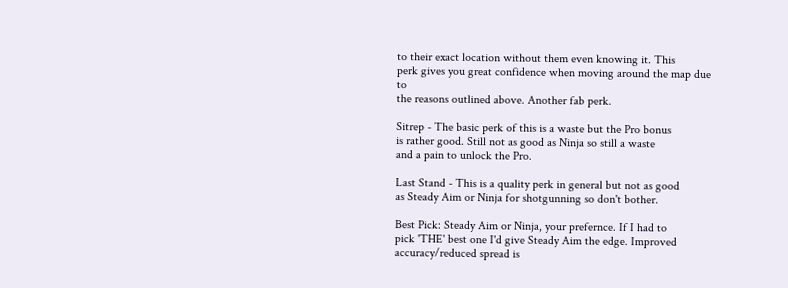to their exact location without them even knowing it. This
perk gives you great confidence when moving around the map due to
the reasons outlined above. Another fab perk.

Sitrep - The basic perk of this is a waste but the Pro bonus
is rather good. Still not as good as Ninja so still a waste
and a pain to unlock the Pro.

Last Stand - This is a quality perk in general but not as good
as Steady Aim or Ninja for shotgunning so don't bother.

Best Pick: Steady Aim or Ninja, your prefernce. If I had to
pick 'THE' best one I'd give Steady Aim the edge. Improved
accuracy/reduced spread is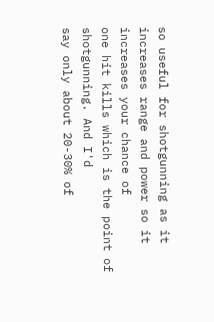so useful for shotgunning as it
increases range and power so it increases your chance of
one hit kills which is the point of shotgunning. And I'd
say only about 20-30% of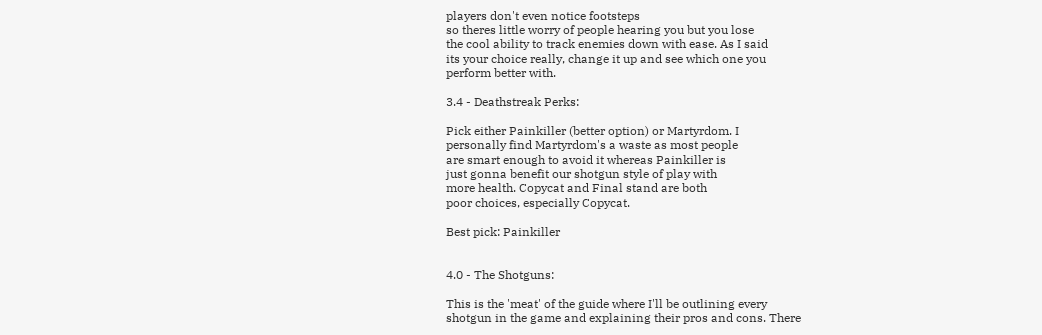players don't even notice footsteps
so theres little worry of people hearing you but you lose
the cool ability to track enemies down with ease. As I said
its your choice really, change it up and see which one you
perform better with.

3.4 - Deathstreak Perks:

Pick either Painkiller (better option) or Martyrdom. I
personally find Martyrdom's a waste as most people
are smart enough to avoid it whereas Painkiller is
just gonna benefit our shotgun style of play with
more health. Copycat and Final stand are both
poor choices, especially Copycat.

Best pick: Painkiller


4.0 - The Shotguns:

This is the 'meat' of the guide where I'll be outlining every
shotgun in the game and explaining their pros and cons. There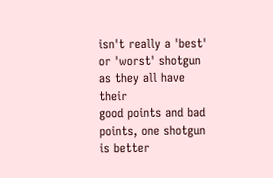isn't really a 'best' or 'worst' shotgun as they all have their
good points and bad points, one shotgun is better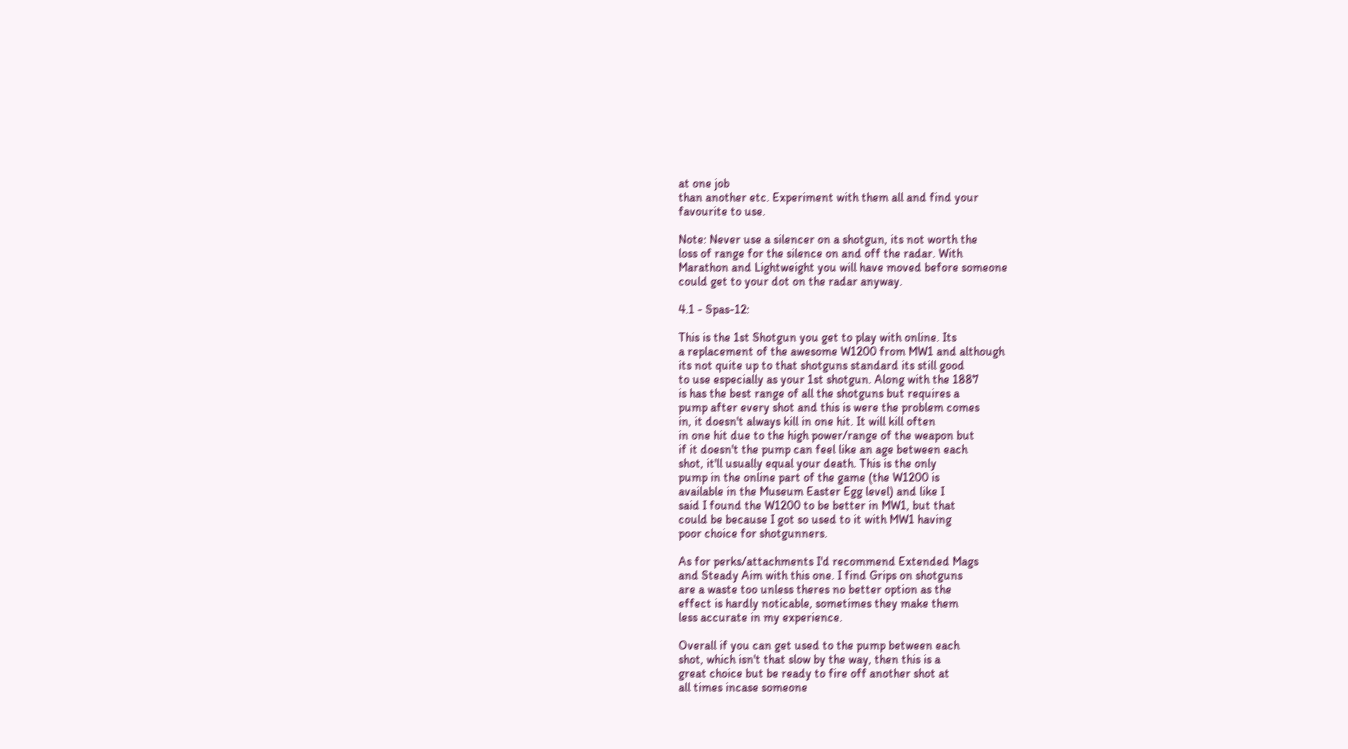at one job
than another etc. Experiment with them all and find your
favourite to use.

Note: Never use a silencer on a shotgun, its not worth the
loss of range for the silence on and off the radar. With
Marathon and Lightweight you will have moved before someone
could get to your dot on the radar anyway.

4.1 - Spas-12:

This is the 1st Shotgun you get to play with online. Its
a replacement of the awesome W1200 from MW1 and although
its not quite up to that shotguns standard its still good
to use especially as your 1st shotgun. Along with the 1887
is has the best range of all the shotguns but requires a
pump after every shot and this is were the problem comes
in, it doesn't always kill in one hit. It will kill often
in one hit due to the high power/range of the weapon but
if it doesn't the pump can feel like an age between each
shot, it'll usually equal your death. This is the only
pump in the online part of the game (the W1200 is
available in the Museum Easter Egg level) and like I
said I found the W1200 to be better in MW1, but that
could be because I got so used to it with MW1 having
poor choice for shotgunners.

As for perks/attachments I'd recommend Extended Mags
and Steady Aim with this one. I find Grips on shotguns
are a waste too unless theres no better option as the
effect is hardly noticable, sometimes they make them
less accurate in my experience.

Overall if you can get used to the pump between each
shot, which isn't that slow by the way, then this is a
great choice but be ready to fire off another shot at
all times incase someone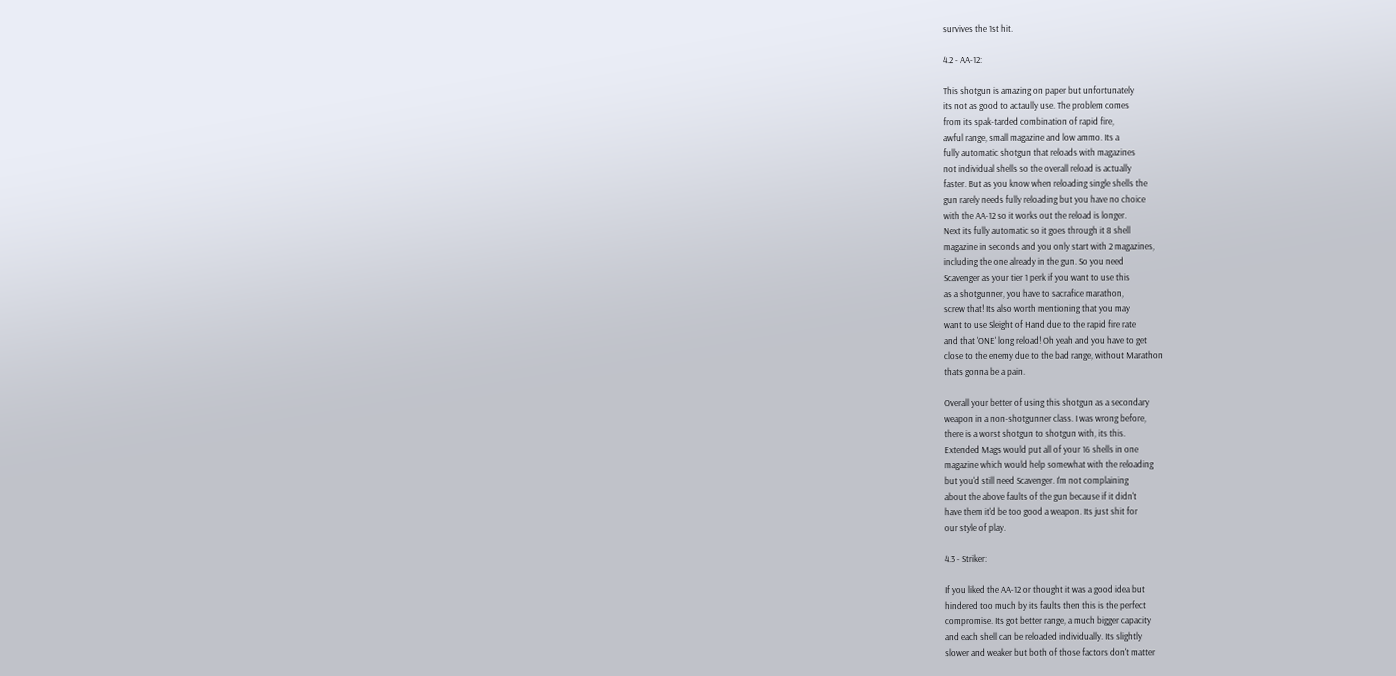survives the 1st hit.

4.2 - AA-12:

This shotgun is amazing on paper but unfortunately
its not as good to actaully use. The problem comes
from its spak-tarded combination of rapid fire,
awful range, small magazine and low ammo. Its a
fully automatic shotgun that reloads with magazines
not individual shells so the overall reload is actually
faster. But as you know when reloading single shells the
gun rarely needs fully reloading but you have no choice
with the AA-12 so it works out the reload is longer.
Next its fully automatic so it goes through it 8 shell
magazine in seconds and you only start with 2 magazines,
including the one already in the gun. So you need
Scavenger as your tier 1 perk if you want to use this
as a shotgunner, you have to sacrafice marathon,
screw that! Its also worth mentioning that you may
want to use Sleight of Hand due to the rapid fire rate
and that 'ONE' long reload! Oh yeah and you have to get
close to the enemy due to the bad range, without Marathon
thats gonna be a pain.

Overall your better of using this shotgun as a secondary
weapon in a non-shotgunner class. I was wrong before,
there is a worst shotgun to shotgun with, its this.
Extended Mags would put all of your 16 shells in one
magazine which would help somewhat with the reloading
but you'd still need Scavenger. I'm not complaining
about the above faults of the gun because if it didn't
have them it'd be too good a weapon. Its just shit for
our style of play.

4.3 - Striker:

If you liked the AA-12 or thought it was a good idea but
hindered too much by its faults then this is the perfect
compromise. Its got better range, a much bigger capacity
and each shell can be reloaded individually. Its slightly
slower and weaker but both of those factors don't matter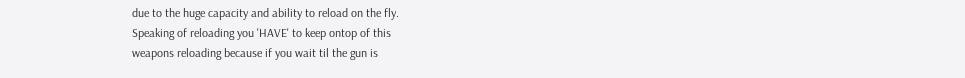due to the huge capacity and ability to reload on the fly.
Speaking of reloading you 'HAVE' to keep ontop of this
weapons reloading because if you wait til the gun is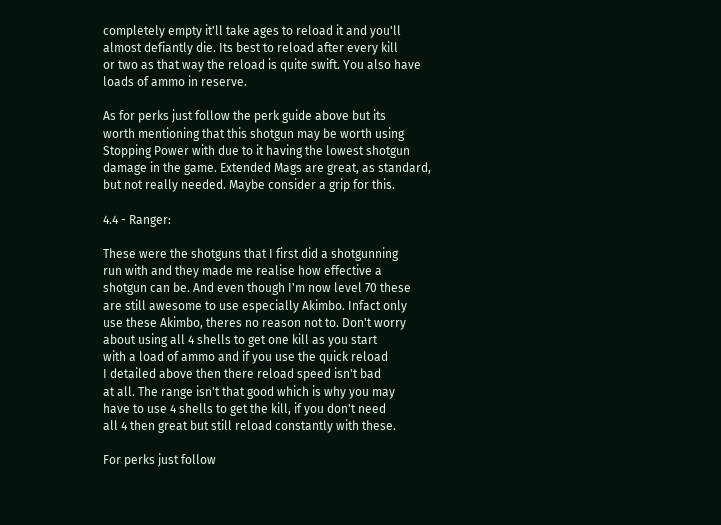completely empty it'll take ages to reload it and you'll
almost defiantly die. Its best to reload after every kill
or two as that way the reload is quite swift. You also have
loads of ammo in reserve.

As for perks just follow the perk guide above but its
worth mentioning that this shotgun may be worth using
Stopping Power with due to it having the lowest shotgun
damage in the game. Extended Mags are great, as standard,
but not really needed. Maybe consider a grip for this.

4.4 - Ranger:

These were the shotguns that I first did a shotgunning
run with and they made me realise how effective a
shotgun can be. And even though I'm now level 70 these
are still awesome to use especially Akimbo. Infact only
use these Akimbo, theres no reason not to. Don't worry
about using all 4 shells to get one kill as you start
with a load of ammo and if you use the quick reload
I detailed above then there reload speed isn't bad
at all. The range isn't that good which is why you may
have to use 4 shells to get the kill, if you don't need
all 4 then great but still reload constantly with these.

For perks just follow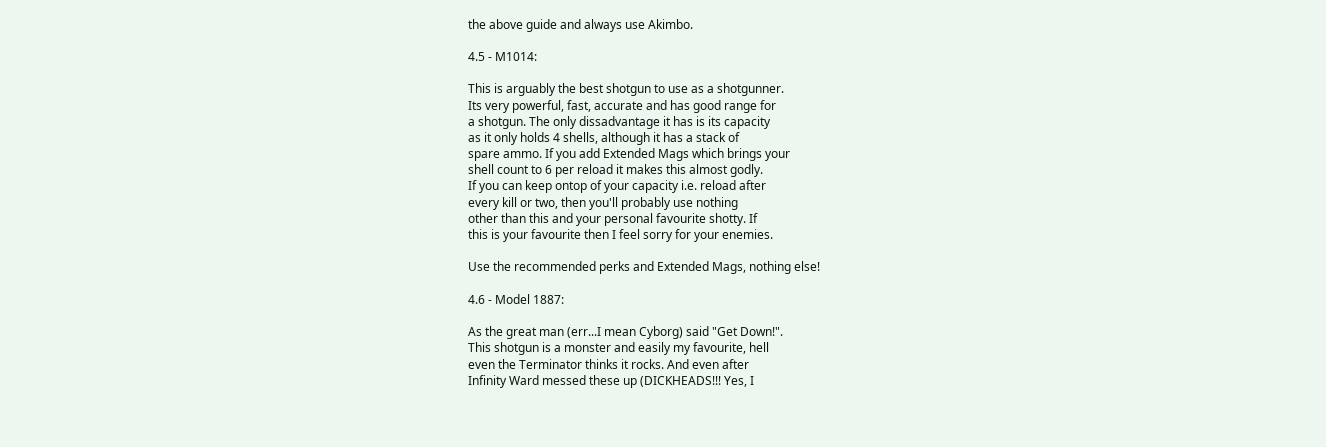the above guide and always use Akimbo.

4.5 - M1014:

This is arguably the best shotgun to use as a shotgunner.
Its very powerful, fast, accurate and has good range for
a shotgun. The only dissadvantage it has is its capacity
as it only holds 4 shells, although it has a stack of
spare ammo. If you add Extended Mags which brings your
shell count to 6 per reload it makes this almost godly.
If you can keep ontop of your capacity i.e. reload after
every kill or two, then you'll probably use nothing
other than this and your personal favourite shotty. If
this is your favourite then I feel sorry for your enemies.

Use the recommended perks and Extended Mags, nothing else!

4.6 - Model 1887:

As the great man (err...I mean Cyborg) said "Get Down!".
This shotgun is a monster and easily my favourite, hell
even the Terminator thinks it rocks. And even after
Infinity Ward messed these up (DICKHEADS!!! Yes, I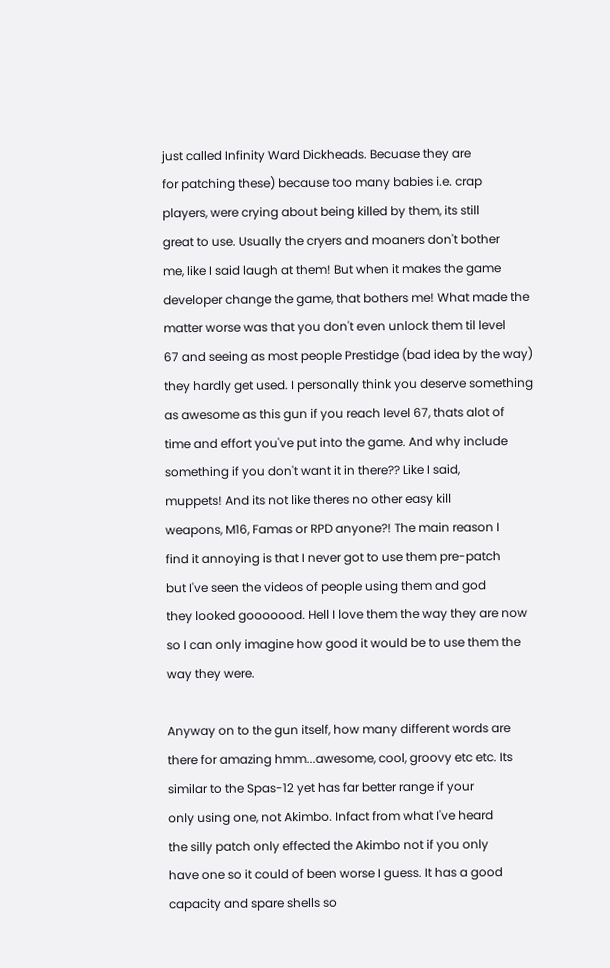just called Infinity Ward Dickheads. Becuase they are
for patching these) because too many babies i.e. crap
players, were crying about being killed by them, its still
great to use. Usually the cryers and moaners don't bother
me, like I said laugh at them! But when it makes the game
developer change the game, that bothers me! What made the
matter worse was that you don't even unlock them til level
67 and seeing as most people Prestidge (bad idea by the way)
they hardly get used. I personally think you deserve something
as awesome as this gun if you reach level 67, thats alot of
time and effort you've put into the game. And why include
something if you don't want it in there?? Like I said,
muppets! And its not like theres no other easy kill
weapons, M16, Famas or RPD anyone?! The main reason I
find it annoying is that I never got to use them pre-patch
but I've seen the videos of people using them and god
they looked gooooood. Hell I love them the way they are now
so I can only imagine how good it would be to use them the
way they were.

Anyway on to the gun itself, how many different words are
there for amazing hmm...awesome, cool, groovy etc etc. Its
similar to the Spas-12 yet has far better range if your
only using one, not Akimbo. Infact from what I've heard
the silly patch only effected the Akimbo not if you only
have one so it could of been worse I guess. It has a good
capacity and spare shells so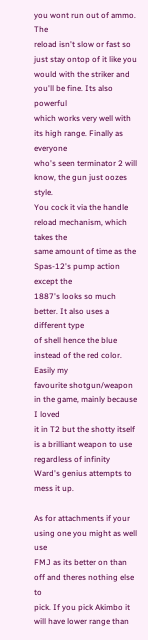you wont run out of ammo. The
reload isn't slow or fast so just stay ontop of it like you
would with the striker and you'll be fine. Its also powerful
which works very well with its high range. Finally as everyone
who's seen terminator 2 will know, the gun just oozes style.
You cock it via the handle reload mechanism, which takes the
same amount of time as the Spas-12's pump action except the
1887's looks so much better. It also uses a different type
of shell hence the blue instead of the red color. Easily my
favourite shotgun/weapon in the game, mainly because I loved
it in T2 but the shotty itself is a brilliant weapon to use
regardless of infinity Ward's genius attempts to mess it up.

As for attachments if your using one you might as well use
FMJ as its better on than off and theres nothing else to
pick. If you pick Akimbo it will have lower range than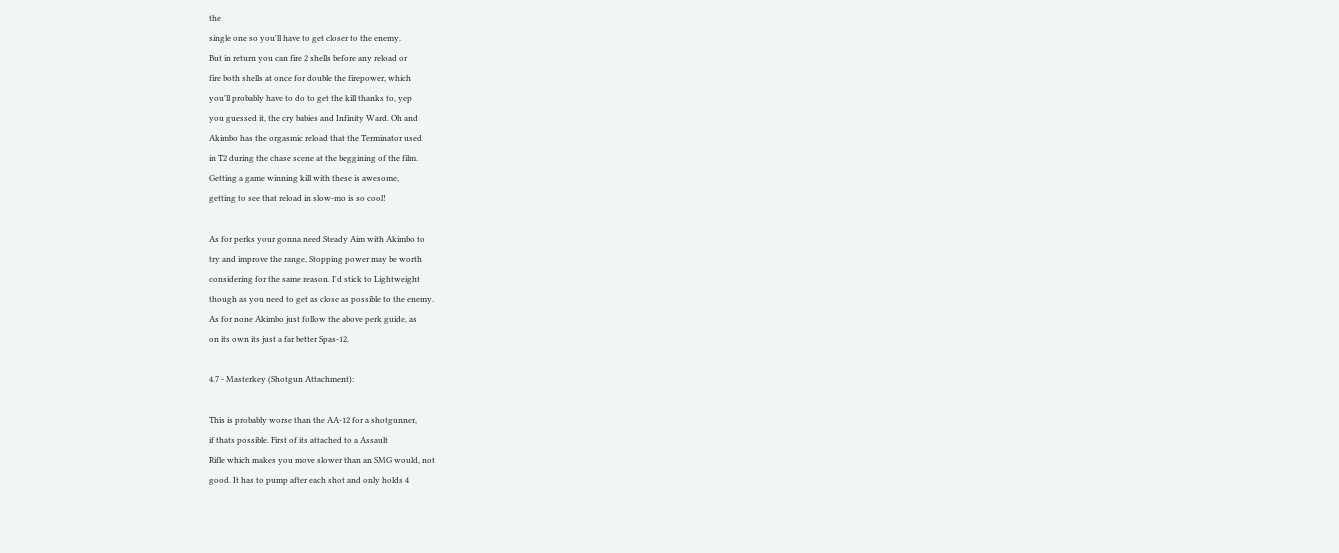the
single one so you'll have to get closer to the enemy.
But in return you can fire 2 shells before any reload or
fire both shells at once for double the firepower, which
you'll probably have to do to get the kill thanks to, yep
you guessed it, the cry babies and Infinity Ward. Oh and
Akimbo has the orgasmic reload that the Terminator used
in T2 during the chase scene at the beggining of the film.
Getting a game winning kill with these is awesome,
getting to see that reload in slow-mo is so cool!

As for perks your gonna need Steady Aim with Akimbo to
try and improve the range, Stopping power may be worth
considering for the same reason. I'd stick to Lightweight
though as you need to get as close as possible to the enemy.
As for none Akimbo just follow the above perk guide, as
on its own its just a far better Spas-12.

4.7 - Masterkey (Shotgun Attachment):

This is probably worse than the AA-12 for a shotgunner,
if thats possible. First of its attached to a Assault
Rifle which makes you move slower than an SMG would, not
good. It has to pump after each shot and only holds 4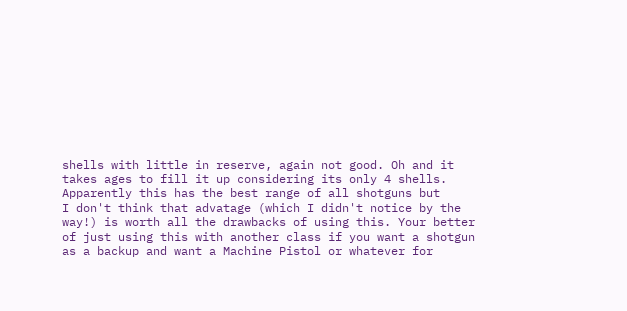shells with little in reserve, again not good. Oh and it
takes ages to fill it up considering its only 4 shells.
Apparently this has the best range of all shotguns but
I don't think that advatage (which I didn't notice by the
way!) is worth all the drawbacks of using this. Your better
of just using this with another class if you want a shotgun
as a backup and want a Machine Pistol or whatever for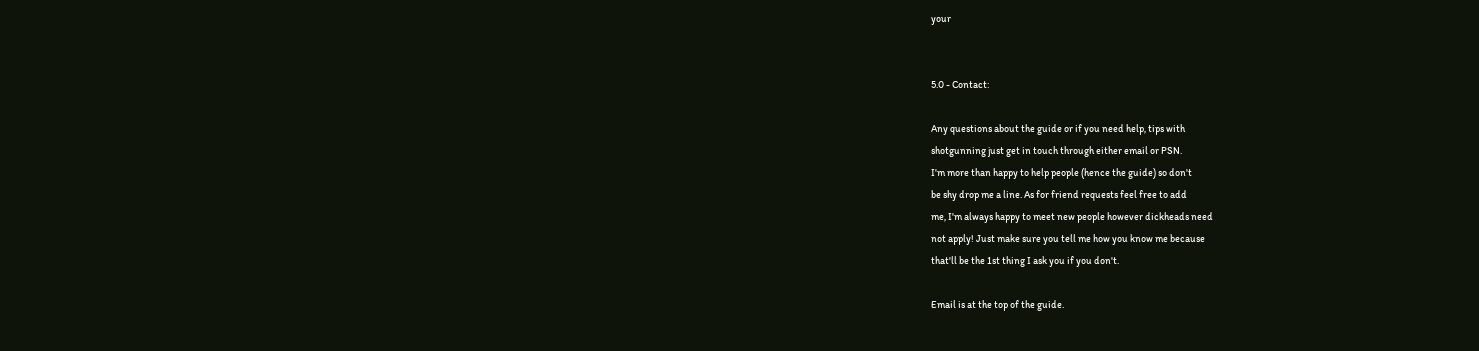your


5.0 - Contact:

Any questions about the guide or if you need help, tips with
shotgunning just get in touch through either email or PSN.
I'm more than happy to help people (hence the guide) so don't
be shy drop me a line. As for friend requests feel free to add
me, I'm always happy to meet new people however dickheads need
not apply! Just make sure you tell me how you know me because
that'll be the 1st thing I ask you if you don't.

Email is at the top of the guide.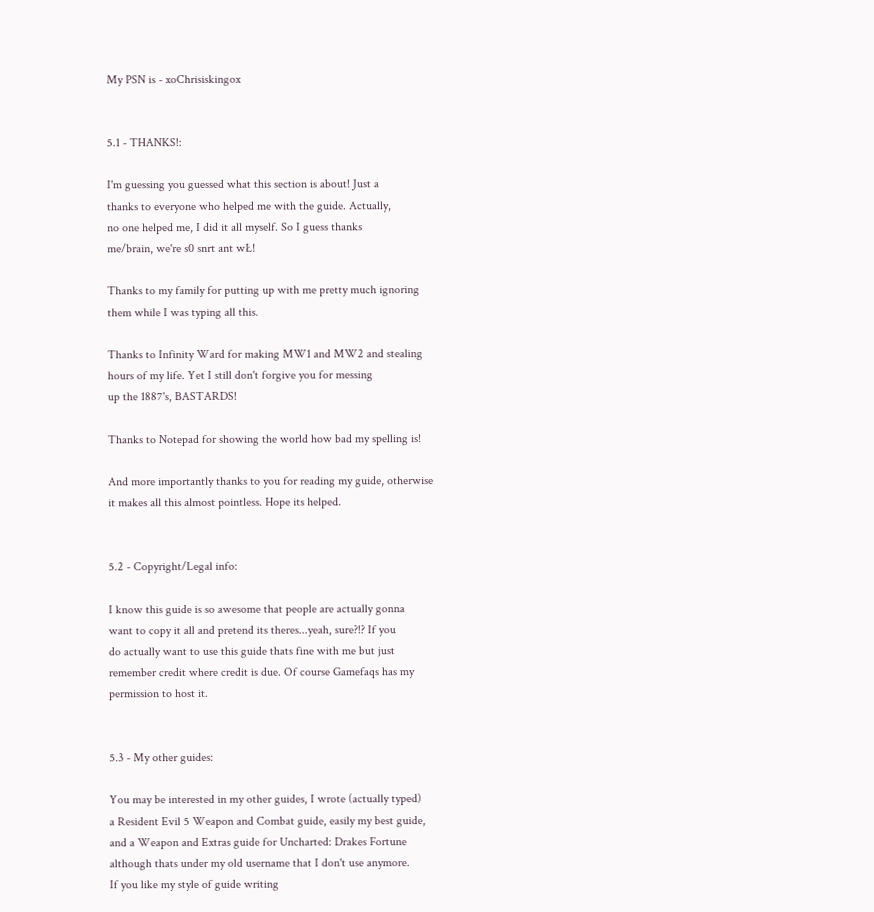My PSN is - xoChrisiskingox


5.1 - THANKS!:

I'm guessing you guessed what this section is about! Just a
thanks to everyone who helped me with the guide. Actually,
no one helped me, I did it all myself. So I guess thanks
me/brain, we're s0 snrt ant wŁ!

Thanks to my family for putting up with me pretty much ignoring
them while I was typing all this.

Thanks to Infinity Ward for making MW1 and MW2 and stealing
hours of my life. Yet I still don't forgive you for messing
up the 1887's, BASTARDS!

Thanks to Notepad for showing the world how bad my spelling is!

And more importantly thanks to you for reading my guide, otherwise
it makes all this almost pointless. Hope its helped.


5.2 - Copyright/Legal info:

I know this guide is so awesome that people are actually gonna
want to copy it all and pretend its theres...yeah, sure?!? If you
do actually want to use this guide thats fine with me but just
remember credit where credit is due. Of course Gamefaqs has my
permission to host it.


5.3 - My other guides:

You may be interested in my other guides, I wrote (actually typed)
a Resident Evil 5 Weapon and Combat guide, easily my best guide,
and a Weapon and Extras guide for Uncharted: Drakes Fortune
although thats under my old username that I don't use anymore.
If you like my style of guide writing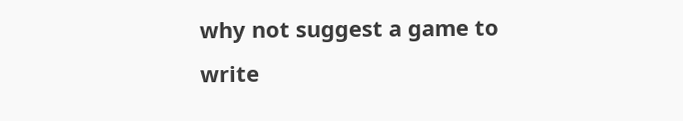why not suggest a game to
write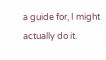a guide for, I might actually do it.